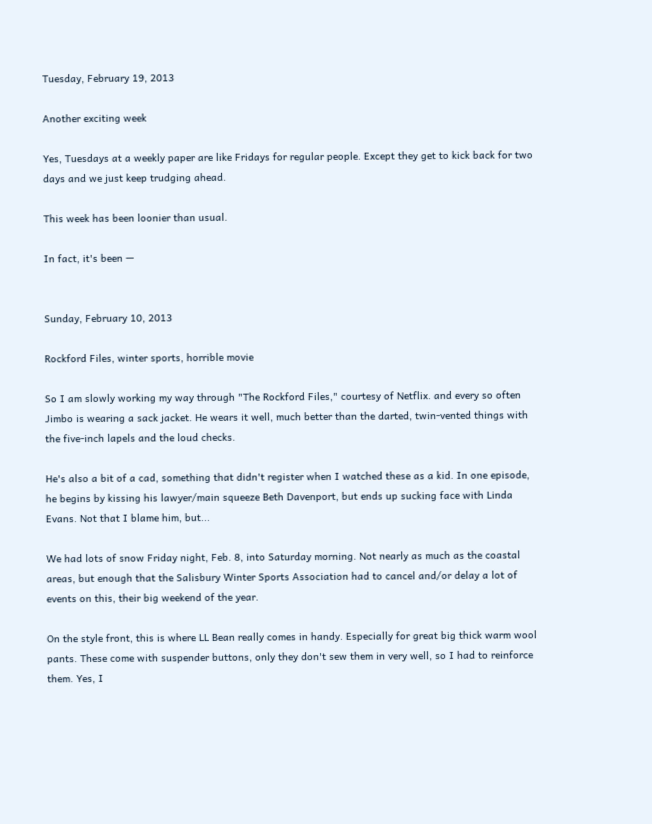Tuesday, February 19, 2013

Another exciting week

Yes, Tuesdays at a weekly paper are like Fridays for regular people. Except they get to kick back for two days and we just keep trudging ahead.

This week has been loonier than usual.

In fact, it's been —


Sunday, February 10, 2013

Rockford Files, winter sports, horrible movie

So I am slowly working my way through "The Rockford Files," courtesy of Netflix. and every so often Jimbo is wearing a sack jacket. He wears it well, much better than the darted, twin-vented things with the five-inch lapels and the loud checks.

He's also a bit of a cad, something that didn't register when I watched these as a kid. In one episode, he begins by kissing his lawyer/main squeeze Beth Davenport, but ends up sucking face with Linda Evans. Not that I blame him, but...

We had lots of snow Friday night, Feb. 8, into Saturday morning. Not nearly as much as the coastal areas, but enough that the Salisbury Winter Sports Association had to cancel and/or delay a lot of events on this, their big weekend of the year.

On the style front, this is where LL Bean really comes in handy. Especially for great big thick warm wool pants. These come with suspender buttons, only they don't sew them in very well, so I had to reinforce them. Yes, I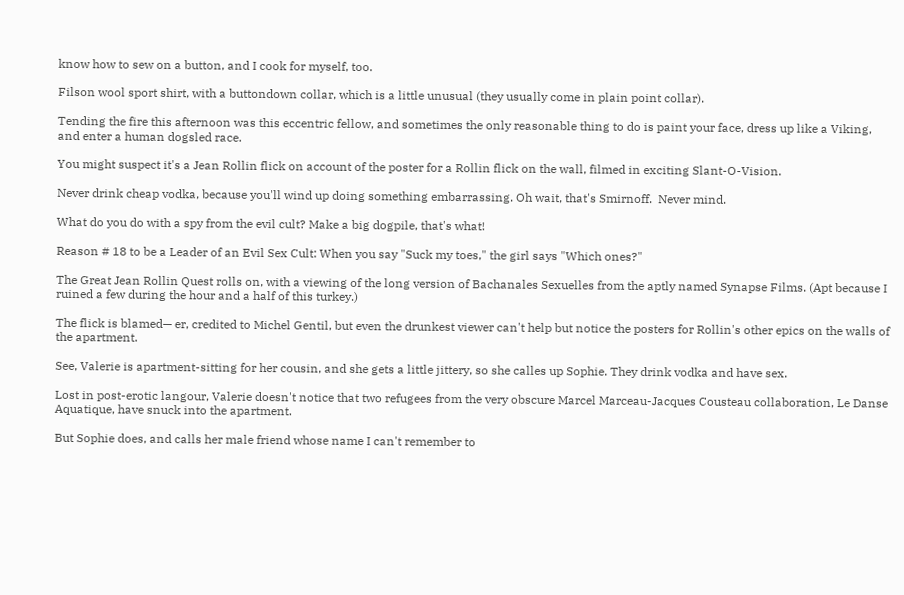know how to sew on a button, and I cook for myself, too.

Filson wool sport shirt, with a buttondown collar, which is a little unusual (they usually come in plain point collar).

Tending the fire this afternoon was this eccentric fellow, and sometimes the only reasonable thing to do is paint your face, dress up like a Viking, and enter a human dogsled race.

You might suspect it's a Jean Rollin flick on account of the poster for a Rollin flick on the wall, filmed in exciting Slant-O-Vision.

Never drink cheap vodka, because you'll wind up doing something embarrassing. Oh wait, that's Smirnoff.  Never mind.

What do you do with a spy from the evil cult? Make a big dogpile, that's what!

Reason # 18 to be a Leader of an Evil Sex Cult: When you say "Suck my toes," the girl says "Which ones?"

The Great Jean Rollin Quest rolls on, with a viewing of the long version of Bachanales Sexuelles from the aptly named Synapse Films. (Apt because I ruined a few during the hour and a half of this turkey.)

The flick is blamed— er, credited to Michel Gentil, but even the drunkest viewer can't help but notice the posters for Rollin's other epics on the walls of the apartment.

See, Valerie is apartment-sitting for her cousin, and she gets a little jittery, so she calles up Sophie. They drink vodka and have sex.

Lost in post-erotic langour, Valerie doesn't notice that two refugees from the very obscure Marcel Marceau-Jacques Cousteau collaboration, Le Danse Aquatique, have snuck into the apartment.

But Sophie does, and calls her male friend whose name I can't remember to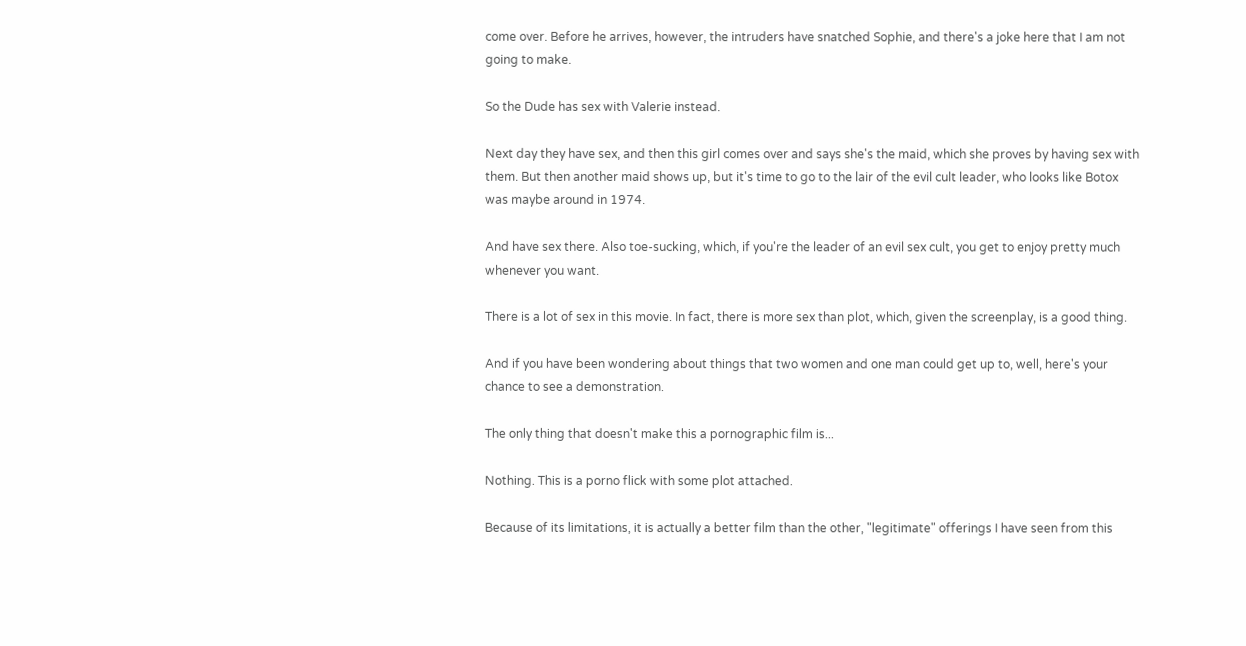come over. Before he arrives, however, the intruders have snatched Sophie, and there's a joke here that I am not going to make.

So the Dude has sex with Valerie instead.

Next day they have sex, and then this girl comes over and says she's the maid, which she proves by having sex with them. But then another maid shows up, but it's time to go to the lair of the evil cult leader, who looks like Botox was maybe around in 1974.

And have sex there. Also toe-sucking, which, if you're the leader of an evil sex cult, you get to enjoy pretty much whenever you want.

There is a lot of sex in this movie. In fact, there is more sex than plot, which, given the screenplay, is a good thing.

And if you have been wondering about things that two women and one man could get up to, well, here's your chance to see a demonstration.

The only thing that doesn't make this a pornographic film is...

Nothing. This is a porno flick with some plot attached.

Because of its limitations, it is actually a better film than the other, "legitimate" offerings I have seen from this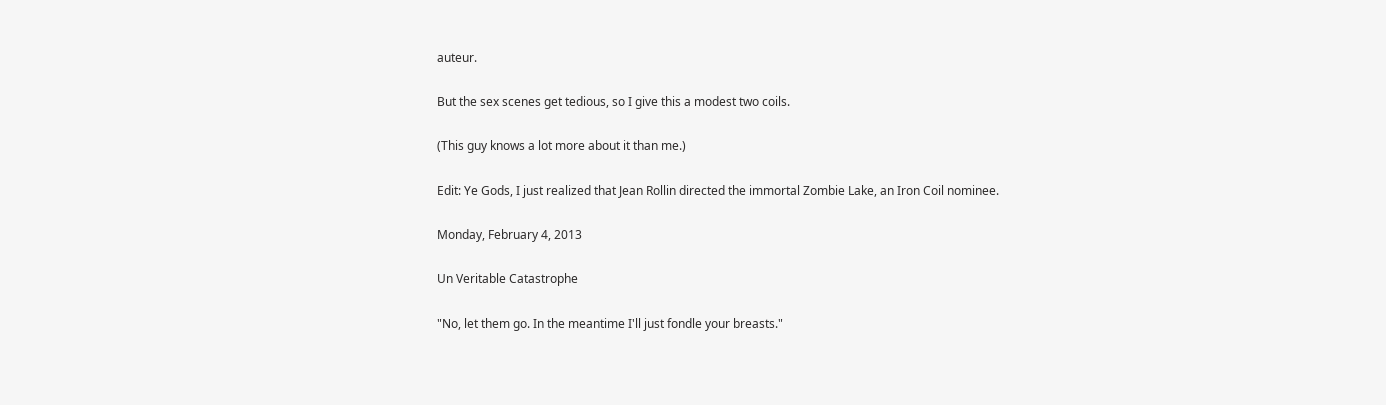auteur.

But the sex scenes get tedious, so I give this a modest two coils.

(This guy knows a lot more about it than me.)

Edit: Ye Gods, I just realized that Jean Rollin directed the immortal Zombie Lake, an Iron Coil nominee.

Monday, February 4, 2013

Un Veritable Catastrophe

"No, let them go. In the meantime I'll just fondle your breasts."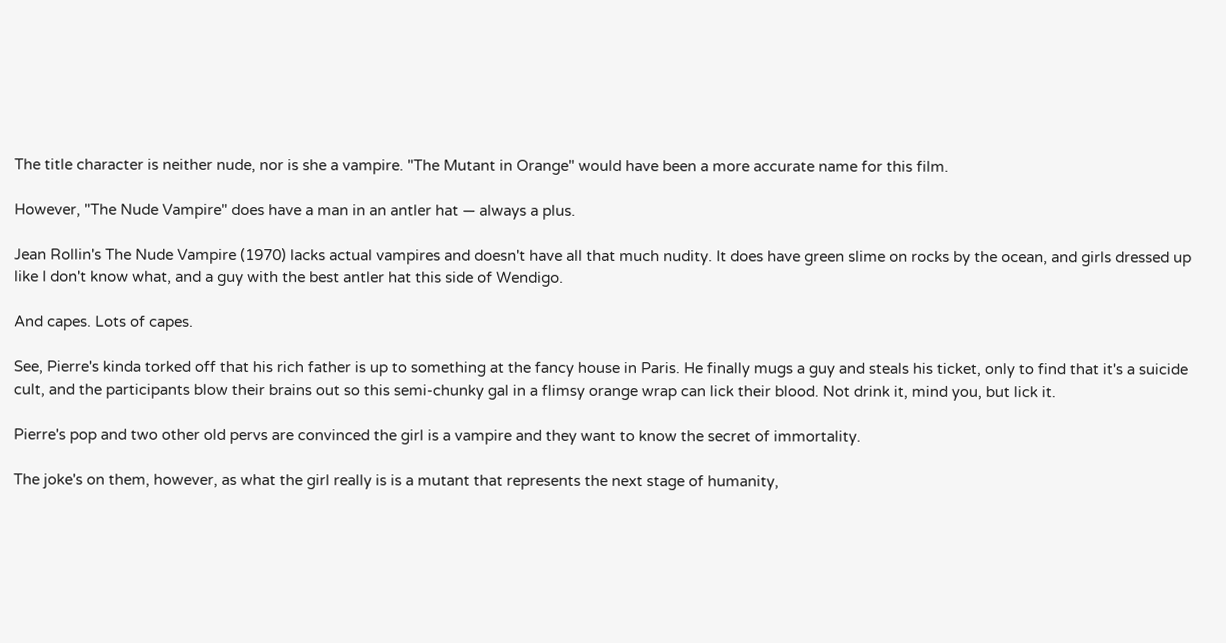The title character is neither nude, nor is she a vampire. "The Mutant in Orange" would have been a more accurate name for this film.

However, "The Nude Vampire" does have a man in an antler hat — always a plus.

Jean Rollin's The Nude Vampire (1970) lacks actual vampires and doesn't have all that much nudity. It does have green slime on rocks by the ocean, and girls dressed up like I don't know what, and a guy with the best antler hat this side of Wendigo.

And capes. Lots of capes.

See, Pierre's kinda torked off that his rich father is up to something at the fancy house in Paris. He finally mugs a guy and steals his ticket, only to find that it's a suicide cult, and the participants blow their brains out so this semi-chunky gal in a flimsy orange wrap can lick their blood. Not drink it, mind you, but lick it.

Pierre's pop and two other old pervs are convinced the girl is a vampire and they want to know the secret of immortality.

The joke's on them, however, as what the girl really is is a mutant that represents the next stage of humanity,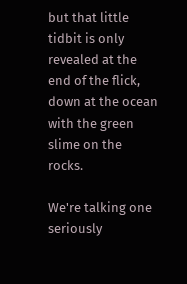but that little tidbit is only revealed at the end of the flick, down at the ocean with the green slime on the rocks.

We're talking one seriously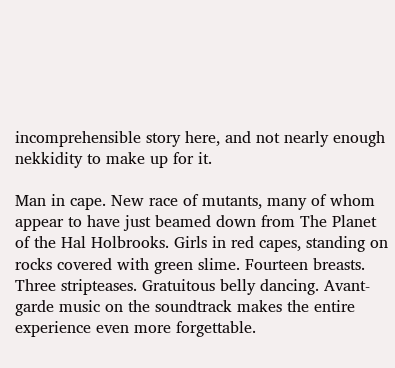incomprehensible story here, and not nearly enough nekkidity to make up for it.

Man in cape. New race of mutants, many of whom appear to have just beamed down from The Planet of the Hal Holbrooks. Girls in red capes, standing on rocks covered with green slime. Fourteen breasts. Three stripteases. Gratuitous belly dancing. Avant-garde music on the soundtrack makes the entire experience even more forgettable.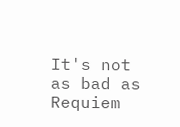It's not as bad as Requiem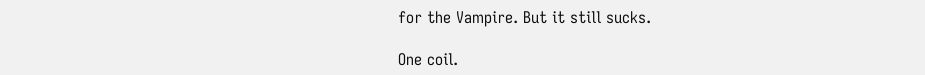for the Vampire. But it still sucks.

One coil.